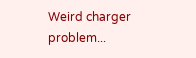Weird charger problem...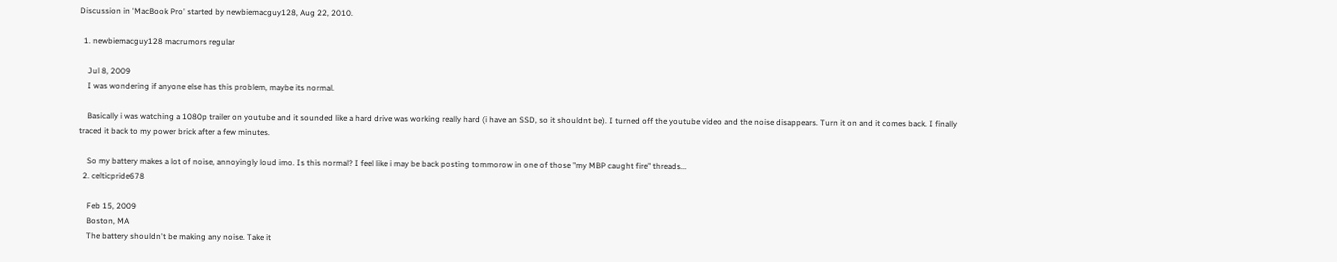Discussion in 'MacBook Pro' started by newbiemacguy128, Aug 22, 2010.

  1. newbiemacguy128 macrumors regular

    Jul 8, 2009
    I was wondering if anyone else has this problem, maybe its normal.

    Basically i was watching a 1080p trailer on youtube and it sounded like a hard drive was working really hard (i have an SSD, so it shouldnt be). I turned off the youtube video and the noise disappears. Turn it on and it comes back. I finally traced it back to my power brick after a few minutes.

    So my battery makes a lot of noise, annoyingly loud imo. Is this normal? I feel like i may be back posting tommorow in one of those "my MBP caught fire" threads...
  2. celticpride678

    Feb 15, 2009
    Boston, MA
    The battery shouldn't be making any noise. Take it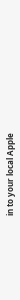in to your local Apple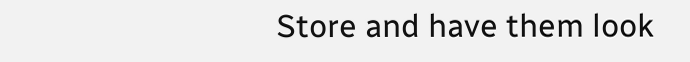Store and have them look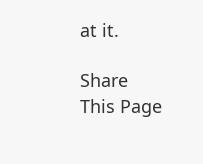at it.

Share This Page